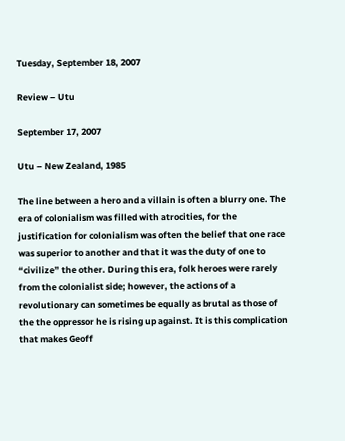Tuesday, September 18, 2007

Review – Utu

September 17, 2007

Utu – New Zealand, 1985

The line between a hero and a villain is often a blurry one. The era of colonialism was filled with atrocities, for the justification for colonialism was often the belief that one race was superior to another and that it was the duty of one to “civilize” the other. During this era, folk heroes were rarely from the colonialist side; however, the actions of a revolutionary can sometimes be equally as brutal as those of the the oppressor he is rising up against. It is this complication that makes Geoff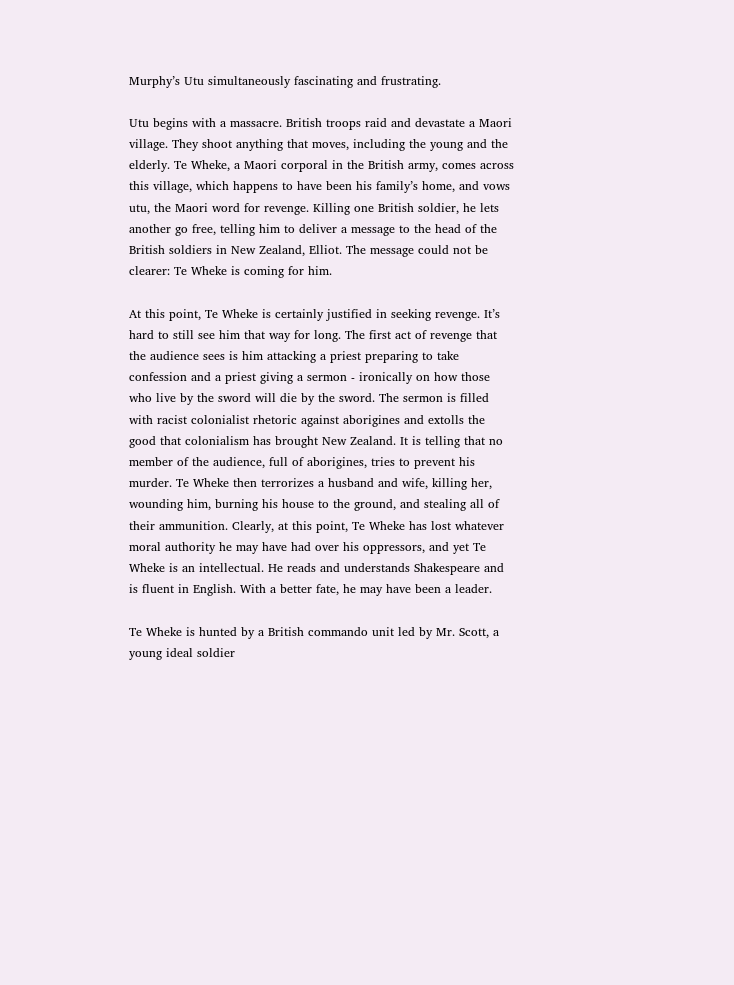Murphy’s Utu simultaneously fascinating and frustrating.

Utu begins with a massacre. British troops raid and devastate a Maori village. They shoot anything that moves, including the young and the elderly. Te Wheke, a Maori corporal in the British army, comes across this village, which happens to have been his family’s home, and vows utu, the Maori word for revenge. Killing one British soldier, he lets another go free, telling him to deliver a message to the head of the British soldiers in New Zealand, Elliot. The message could not be clearer: Te Wheke is coming for him.

At this point, Te Wheke is certainly justified in seeking revenge. It’s hard to still see him that way for long. The first act of revenge that the audience sees is him attacking a priest preparing to take confession and a priest giving a sermon - ironically on how those who live by the sword will die by the sword. The sermon is filled with racist colonialist rhetoric against aborigines and extolls the good that colonialism has brought New Zealand. It is telling that no member of the audience, full of aborigines, tries to prevent his murder. Te Wheke then terrorizes a husband and wife, killing her, wounding him, burning his house to the ground, and stealing all of their ammunition. Clearly, at this point, Te Wheke has lost whatever moral authority he may have had over his oppressors, and yet Te Wheke is an intellectual. He reads and understands Shakespeare and is fluent in English. With a better fate, he may have been a leader.

Te Wheke is hunted by a British commando unit led by Mr. Scott, a young ideal soldier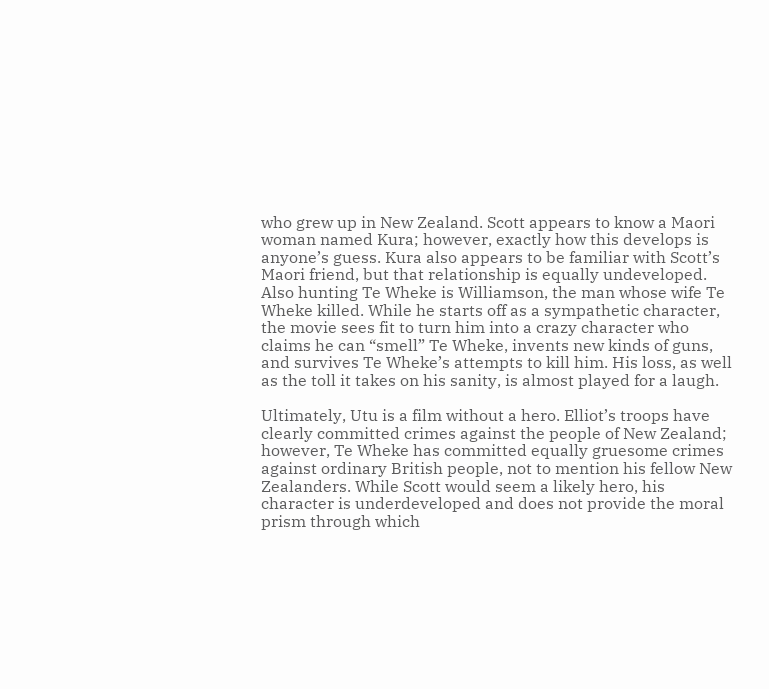who grew up in New Zealand. Scott appears to know a Maori woman named Kura; however, exactly how this develops is anyone’s guess. Kura also appears to be familiar with Scott’s Maori friend, but that relationship is equally undeveloped. Also hunting Te Wheke is Williamson, the man whose wife Te Wheke killed. While he starts off as a sympathetic character, the movie sees fit to turn him into a crazy character who claims he can “smell” Te Wheke, invents new kinds of guns, and survives Te Wheke’s attempts to kill him. His loss, as well as the toll it takes on his sanity, is almost played for a laugh.

Ultimately, Utu is a film without a hero. Elliot’s troops have clearly committed crimes against the people of New Zealand; however, Te Wheke has committed equally gruesome crimes against ordinary British people, not to mention his fellow New Zealanders. While Scott would seem a likely hero, his character is underdeveloped and does not provide the moral prism through which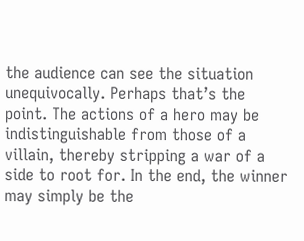the audience can see the situation unequivocally. Perhaps that’s the point. The actions of a hero may be indistinguishable from those of a villain, thereby stripping a war of a side to root for. In the end, the winner may simply be the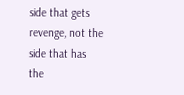side that gets revenge, not the side that has the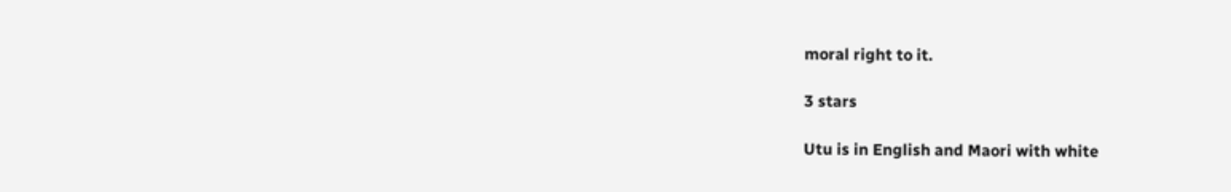moral right to it.

3 stars

Utu is in English and Maori with white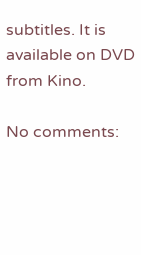subtitles. It is available on DVD from Kino.

No comments: